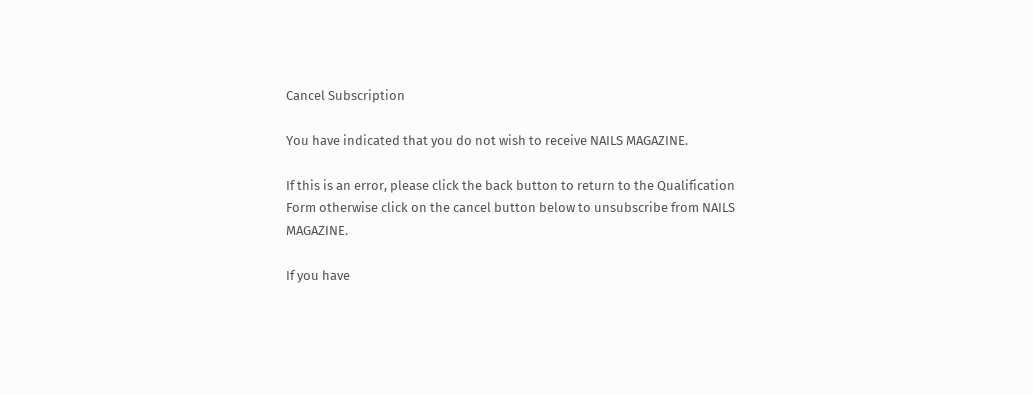Cancel Subscription

You have indicated that you do not wish to receive NAILS MAGAZINE.

If this is an error, please click the back button to return to the Qualification Form otherwise click on the cancel button below to unsubscribe from NAILS MAGAZINE.

If you have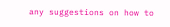any suggestions on how to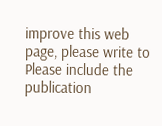improve this web page, please write to
Please include the publication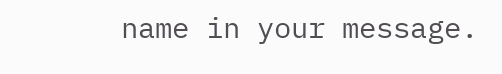name in your message.